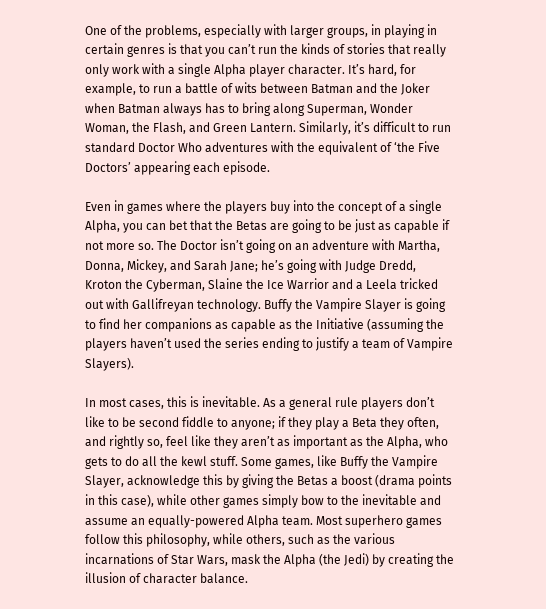One of the problems, especially with larger groups, in playing in certain genres is that you can’t run the kinds of stories that really only work with a single Alpha player character. It’s hard, for example, to run a battle of wits between Batman and the Joker when Batman always has to bring along Superman, Wonder Woman, the Flash, and Green Lantern. Similarly, it’s difficult to run standard Doctor Who adventures with the equivalent of ‘the Five Doctors’ appearing each episode.

Even in games where the players buy into the concept of a single Alpha, you can bet that the Betas are going to be just as capable if not more so. The Doctor isn’t going on an adventure with Martha, Donna, Mickey, and Sarah Jane; he’s going with Judge Dredd, Kroton the Cyberman, Slaine the Ice Warrior and a Leela tricked out with Gallifreyan technology. Buffy the Vampire Slayer is going to find her companions as capable as the Initiative (assuming the players haven’t used the series ending to justify a team of Vampire Slayers).

In most cases, this is inevitable. As a general rule players don’t like to be second fiddle to anyone; if they play a Beta they often, and rightly so, feel like they aren’t as important as the Alpha, who gets to do all the kewl stuff. Some games, like Buffy the Vampire Slayer, acknowledge this by giving the Betas a boost (drama points in this case), while other games simply bow to the inevitable and assume an equally-powered Alpha team. Most superhero games follow this philosophy, while others, such as the various incarnations of Star Wars, mask the Alpha (the Jedi) by creating the illusion of character balance.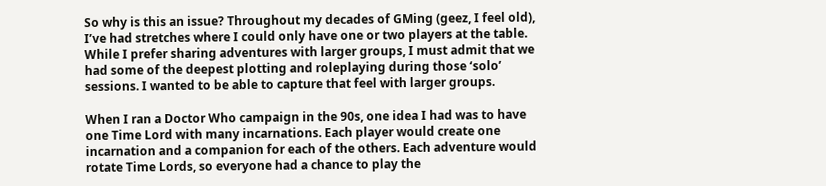So why is this an issue? Throughout my decades of GMing (geez, I feel old), I’ve had stretches where I could only have one or two players at the table. While I prefer sharing adventures with larger groups, I must admit that we had some of the deepest plotting and roleplaying during those ‘solo’ sessions. I wanted to be able to capture that feel with larger groups.

When I ran a Doctor Who campaign in the 90s, one idea I had was to have one Time Lord with many incarnations. Each player would create one incarnation and a companion for each of the others. Each adventure would rotate Time Lords, so everyone had a chance to play the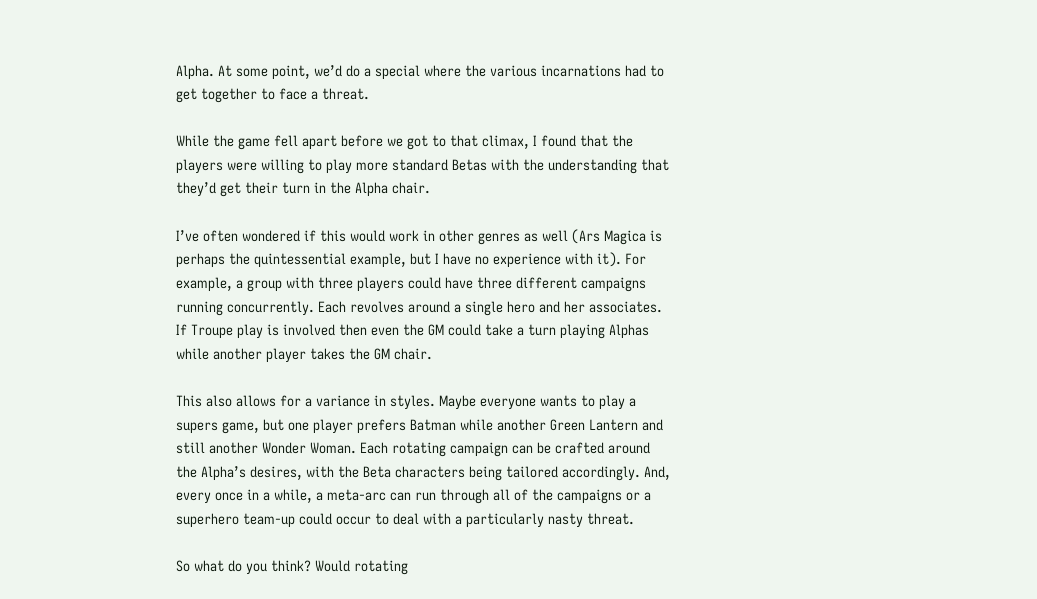Alpha. At some point, we’d do a special where the various incarnations had to get together to face a threat.

While the game fell apart before we got to that climax, I found that the players were willing to play more standard Betas with the understanding that they’d get their turn in the Alpha chair.

I’ve often wondered if this would work in other genres as well (Ars Magica is perhaps the quintessential example, but I have no experience with it). For example, a group with three players could have three different campaigns running concurrently. Each revolves around a single hero and her associates. If Troupe play is involved then even the GM could take a turn playing Alphas while another player takes the GM chair.

This also allows for a variance in styles. Maybe everyone wants to play a supers game, but one player prefers Batman while another Green Lantern and still another Wonder Woman. Each rotating campaign can be crafted around the Alpha’s desires, with the Beta characters being tailored accordingly. And, every once in a while, a meta-arc can run through all of the campaigns or a superhero team-up could occur to deal with a particularly nasty threat.

So what do you think? Would rotating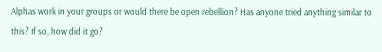Alphas work in your groups or would there be open rebellion? Has anyone tried anything similar to this? If so, how did it go?